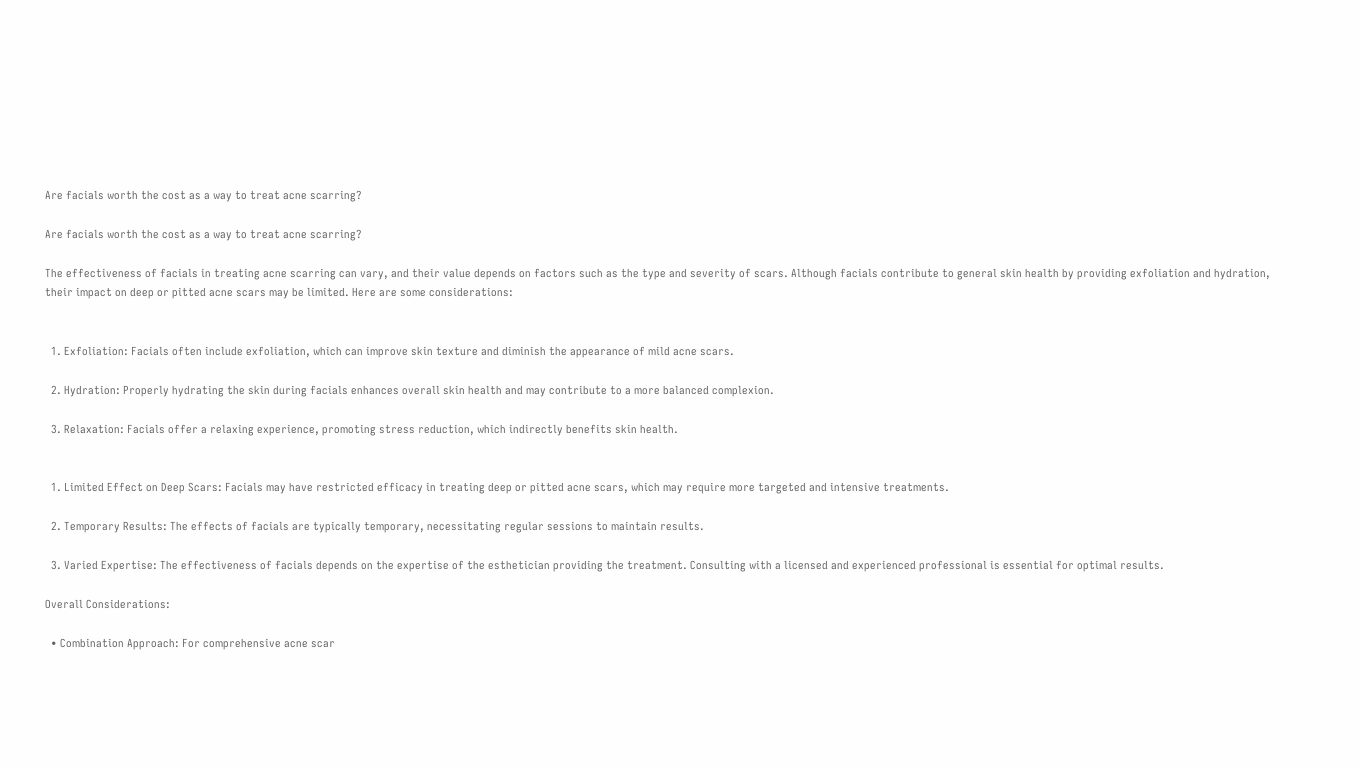Are facials worth the cost as a way to treat acne scarring?

Are facials worth the cost as a way to treat acne scarring?

The effectiveness of facials in treating acne scarring can vary, and their value depends on factors such as the type and severity of scars. Although facials contribute to general skin health by providing exfoliation and hydration, their impact on deep or pitted acne scars may be limited. Here are some considerations:


  1. Exfoliation: Facials often include exfoliation, which can improve skin texture and diminish the appearance of mild acne scars.

  2. Hydration: Properly hydrating the skin during facials enhances overall skin health and may contribute to a more balanced complexion.

  3. Relaxation: Facials offer a relaxing experience, promoting stress reduction, which indirectly benefits skin health.


  1. Limited Effect on Deep Scars: Facials may have restricted efficacy in treating deep or pitted acne scars, which may require more targeted and intensive treatments.

  2. Temporary Results: The effects of facials are typically temporary, necessitating regular sessions to maintain results.

  3. Varied Expertise: The effectiveness of facials depends on the expertise of the esthetician providing the treatment. Consulting with a licensed and experienced professional is essential for optimal results.

Overall Considerations:

  • Combination Approach: For comprehensive acne scar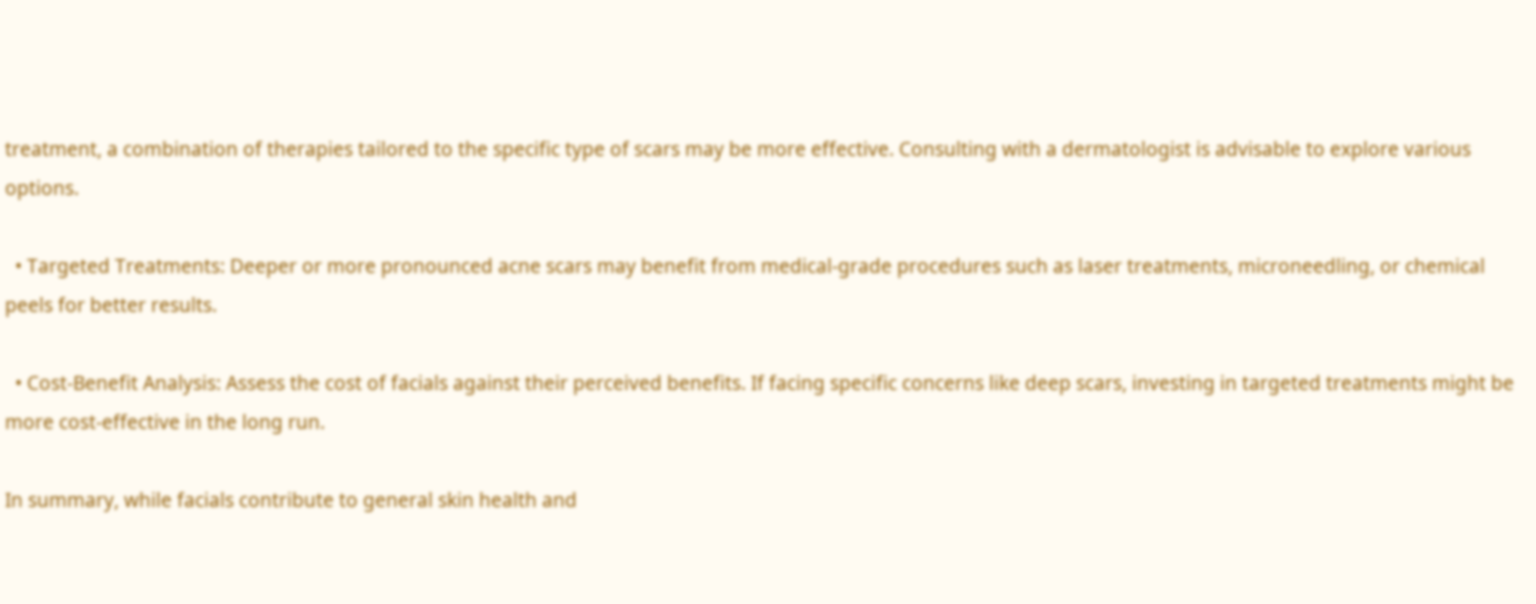treatment, a combination of therapies tailored to the specific type of scars may be more effective. Consulting with a dermatologist is advisable to explore various options.

  • Targeted Treatments: Deeper or more pronounced acne scars may benefit from medical-grade procedures such as laser treatments, microneedling, or chemical peels for better results.

  • Cost-Benefit Analysis: Assess the cost of facials against their perceived benefits. If facing specific concerns like deep scars, investing in targeted treatments might be more cost-effective in the long run.

In summary, while facials contribute to general skin health and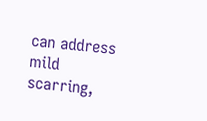can address mild scarring,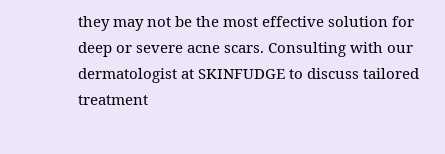they may not be the most effective solution for deep or severe acne scars. Consulting with our dermatologist at SKINFUDGE to discuss tailored treatment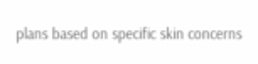plans based on specific skin concerns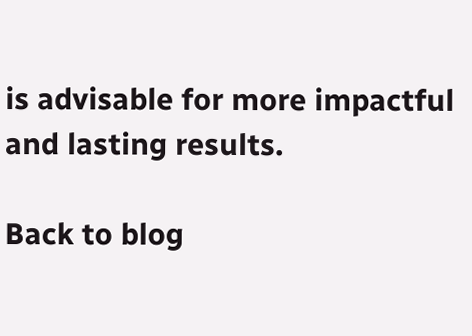is advisable for more impactful and lasting results.

Back to blog